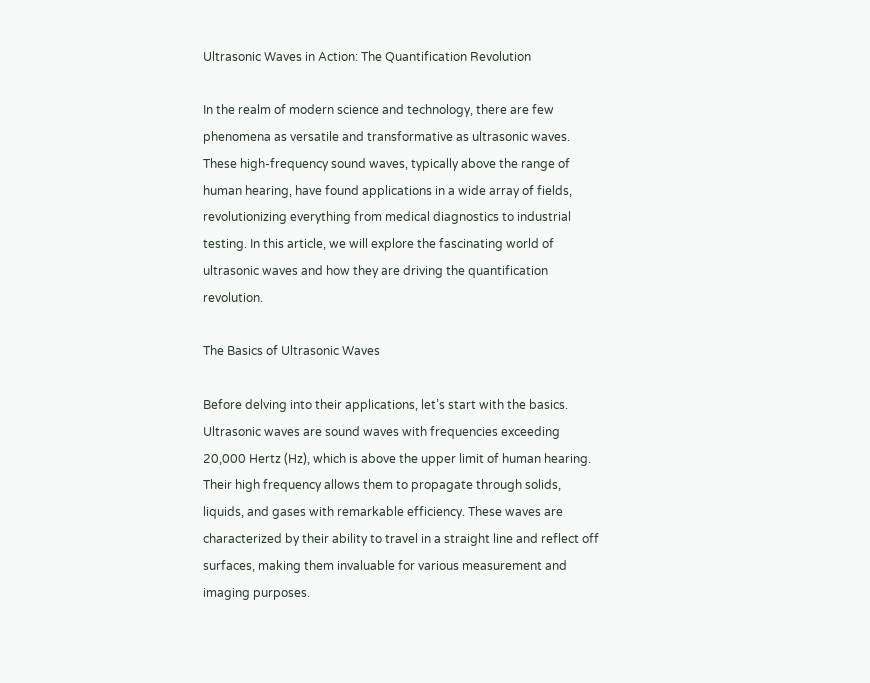Ultrasonic Waves in Action: The Quantification Revolution

In the realm of modern science and technology, there are few phenomena as versatile and transformative as ultrasonic waves. These high-frequency sound waves, typically above the range of human hearing, have found applications in a wide array of fields, revolutionizing everything from medical diagnostics to industrial testing. In this article, we will explore the fascinating world of ultrasonic waves and how they are driving the quantification revolution.

The Basics of Ultrasonic Waves

Before delving into their applications, let’s start with the basics. Ultrasonic waves are sound waves with frequencies exceeding 20,000 Hertz (Hz), which is above the upper limit of human hearing. Their high frequency allows them to propagate through solids, liquids, and gases with remarkable efficiency. These waves are characterized by their ability to travel in a straight line and reflect off surfaces, making them invaluable for various measurement and imaging purposes.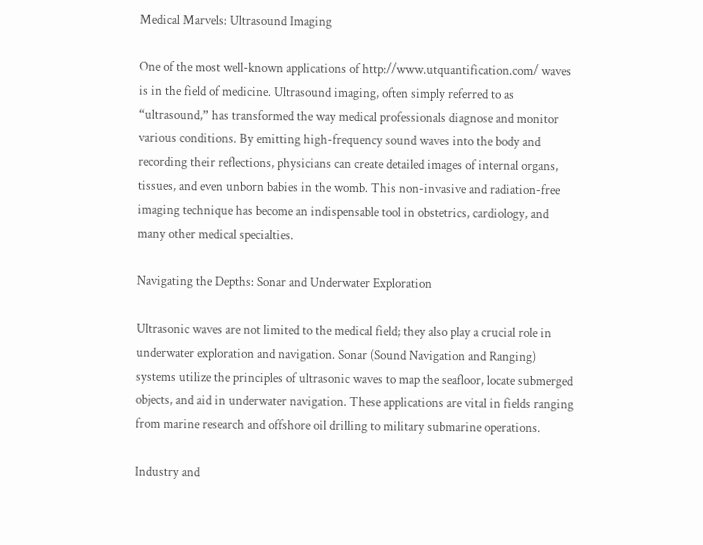Medical Marvels: Ultrasound Imaging

One of the most well-known applications of http://www.utquantification.com/ waves is in the field of medicine. Ultrasound imaging, often simply referred to as “ultrasound,” has transformed the way medical professionals diagnose and monitor various conditions. By emitting high-frequency sound waves into the body and recording their reflections, physicians can create detailed images of internal organs, tissues, and even unborn babies in the womb. This non-invasive and radiation-free imaging technique has become an indispensable tool in obstetrics, cardiology, and many other medical specialties.

Navigating the Depths: Sonar and Underwater Exploration

Ultrasonic waves are not limited to the medical field; they also play a crucial role in underwater exploration and navigation. Sonar (Sound Navigation and Ranging) systems utilize the principles of ultrasonic waves to map the seafloor, locate submerged objects, and aid in underwater navigation. These applications are vital in fields ranging from marine research and offshore oil drilling to military submarine operations.

Industry and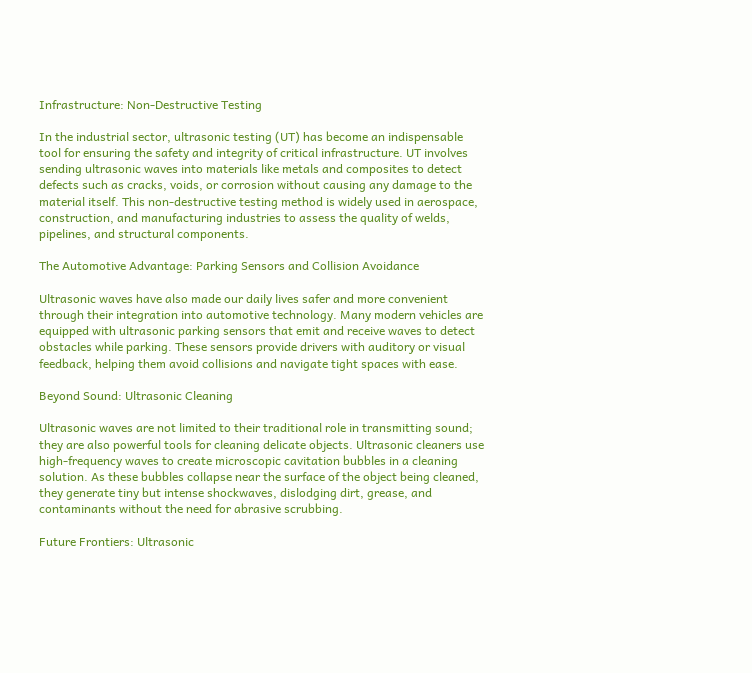Infrastructure: Non-Destructive Testing

In the industrial sector, ultrasonic testing (UT) has become an indispensable tool for ensuring the safety and integrity of critical infrastructure. UT involves sending ultrasonic waves into materials like metals and composites to detect defects such as cracks, voids, or corrosion without causing any damage to the material itself. This non-destructive testing method is widely used in aerospace, construction, and manufacturing industries to assess the quality of welds, pipelines, and structural components.

The Automotive Advantage: Parking Sensors and Collision Avoidance

Ultrasonic waves have also made our daily lives safer and more convenient through their integration into automotive technology. Many modern vehicles are equipped with ultrasonic parking sensors that emit and receive waves to detect obstacles while parking. These sensors provide drivers with auditory or visual feedback, helping them avoid collisions and navigate tight spaces with ease.

Beyond Sound: Ultrasonic Cleaning

Ultrasonic waves are not limited to their traditional role in transmitting sound; they are also powerful tools for cleaning delicate objects. Ultrasonic cleaners use high-frequency waves to create microscopic cavitation bubbles in a cleaning solution. As these bubbles collapse near the surface of the object being cleaned, they generate tiny but intense shockwaves, dislodging dirt, grease, and contaminants without the need for abrasive scrubbing.

Future Frontiers: Ultrasonic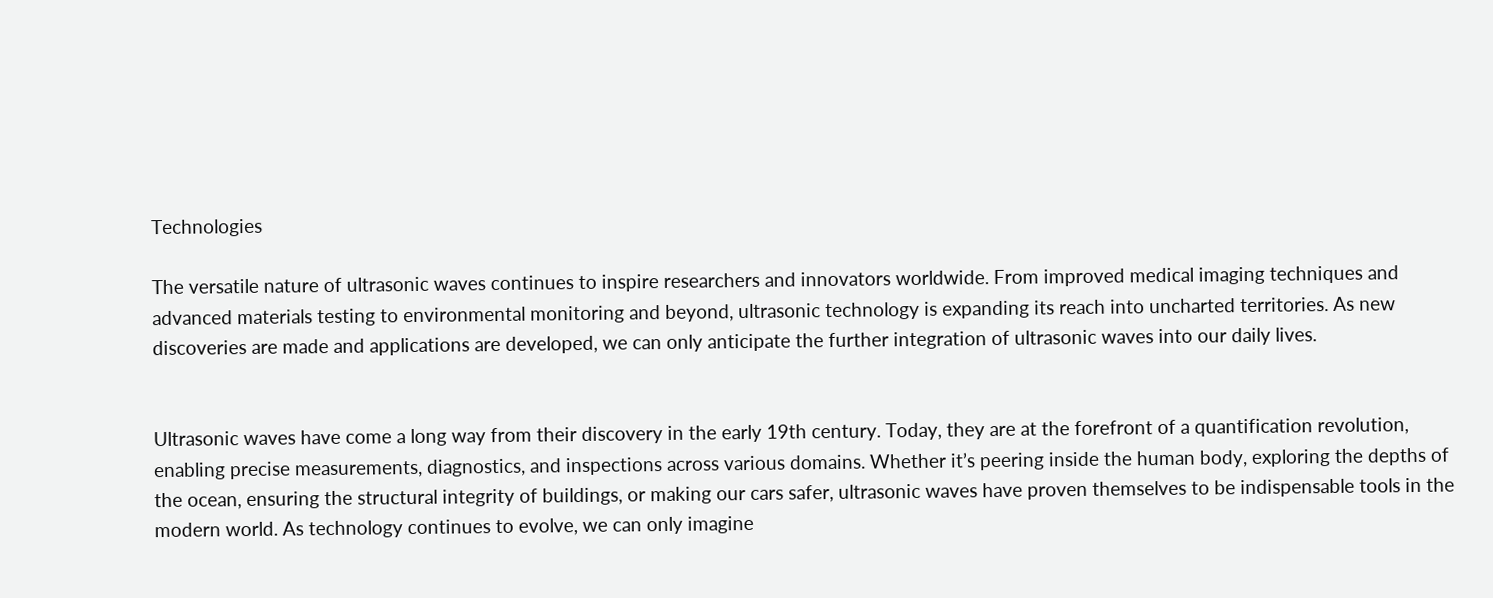Technologies

The versatile nature of ultrasonic waves continues to inspire researchers and innovators worldwide. From improved medical imaging techniques and advanced materials testing to environmental monitoring and beyond, ultrasonic technology is expanding its reach into uncharted territories. As new discoveries are made and applications are developed, we can only anticipate the further integration of ultrasonic waves into our daily lives.


Ultrasonic waves have come a long way from their discovery in the early 19th century. Today, they are at the forefront of a quantification revolution, enabling precise measurements, diagnostics, and inspections across various domains. Whether it’s peering inside the human body, exploring the depths of the ocean, ensuring the structural integrity of buildings, or making our cars safer, ultrasonic waves have proven themselves to be indispensable tools in the modern world. As technology continues to evolve, we can only imagine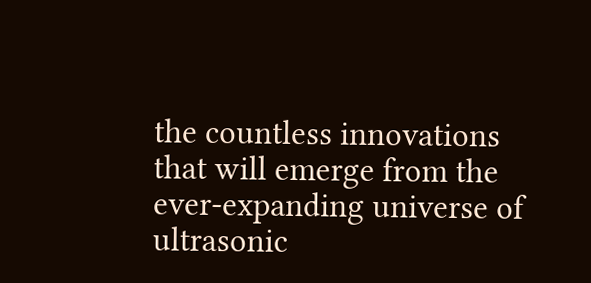the countless innovations that will emerge from the ever-expanding universe of ultrasonic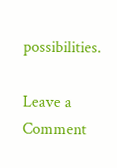possibilities.

Leave a Comment